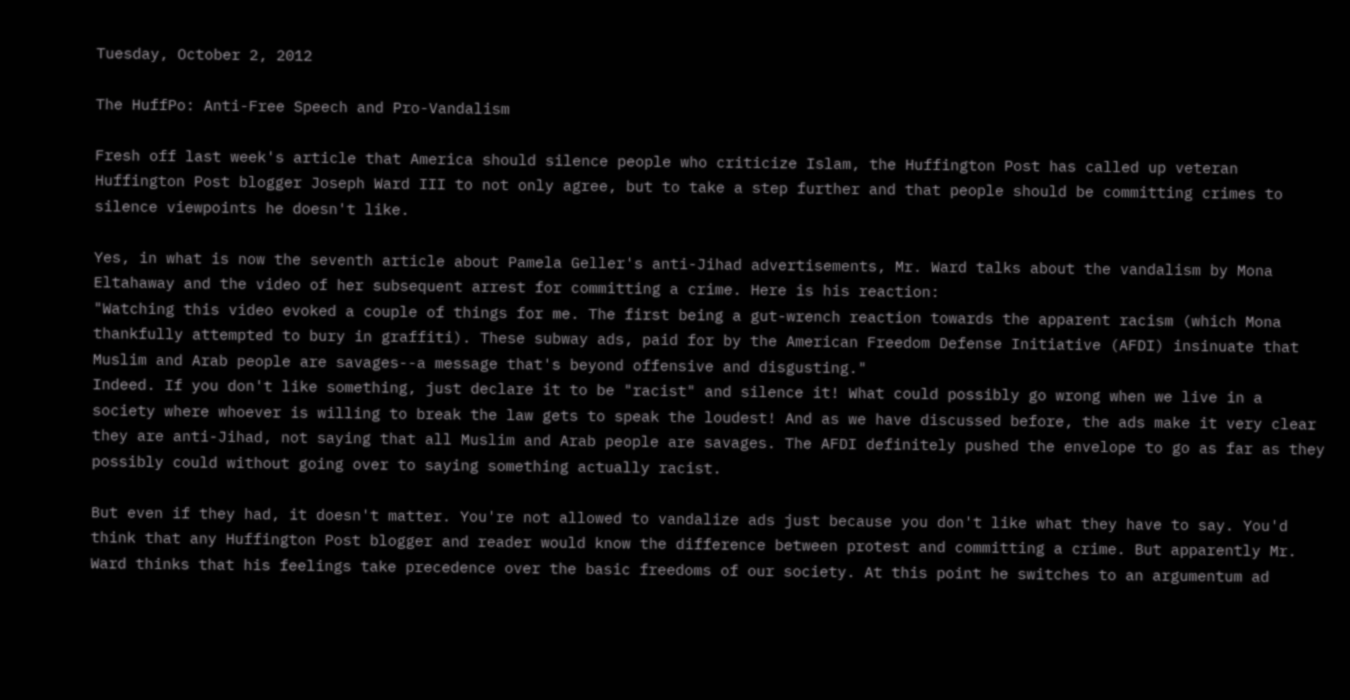Tuesday, October 2, 2012

The HuffPo: Anti-Free Speech and Pro-Vandalism

Fresh off last week's article that America should silence people who criticize Islam, the Huffington Post has called up veteran Huffington Post blogger Joseph Ward III to not only agree, but to take a step further and that people should be committing crimes to silence viewpoints he doesn't like.

Yes, in what is now the seventh article about Pamela Geller's anti-Jihad advertisements, Mr. Ward talks about the vandalism by Mona Eltahaway and the video of her subsequent arrest for committing a crime. Here is his reaction:
"Watching this video evoked a couple of things for me. The first being a gut-wrench reaction towards the apparent racism (which Mona thankfully attempted to bury in graffiti). These subway ads, paid for by the American Freedom Defense Initiative (AFDI) insinuate that Muslim and Arab people are savages--a message that's beyond offensive and disgusting."
Indeed. If you don't like something, just declare it to be "racist" and silence it! What could possibly go wrong when we live in a society where whoever is willing to break the law gets to speak the loudest! And as we have discussed before, the ads make it very clear they are anti-Jihad, not saying that all Muslim and Arab people are savages. The AFDI definitely pushed the envelope to go as far as they possibly could without going over to saying something actually racist.

But even if they had, it doesn't matter. You're not allowed to vandalize ads just because you don't like what they have to say. You'd think that any Huffington Post blogger and reader would know the difference between protest and committing a crime. But apparently Mr. Ward thinks that his feelings take precedence over the basic freedoms of our society. At this point he switches to an argumentum ad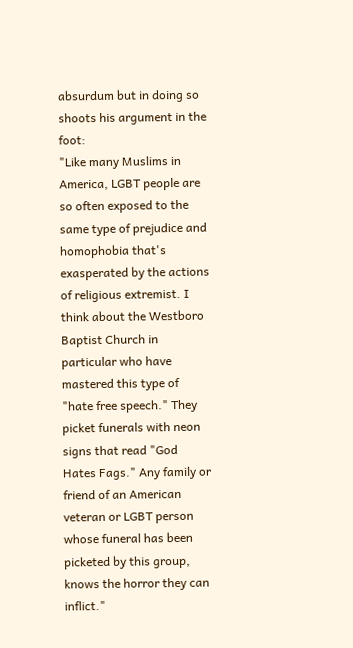absurdum but in doing so shoots his argument in the foot:
"Like many Muslims in America, LGBT people are so often exposed to the same type of prejudice and homophobia that's exasperated by the actions of religious extremist. I think about the Westboro Baptist Church in particular who have mastered this type of "hate free speech." They picket funerals with neon signs that read "God Hates Fags." Any family or friend of an American veteran or LGBT person whose funeral has been picketed by this group, knows the horror they can inflict."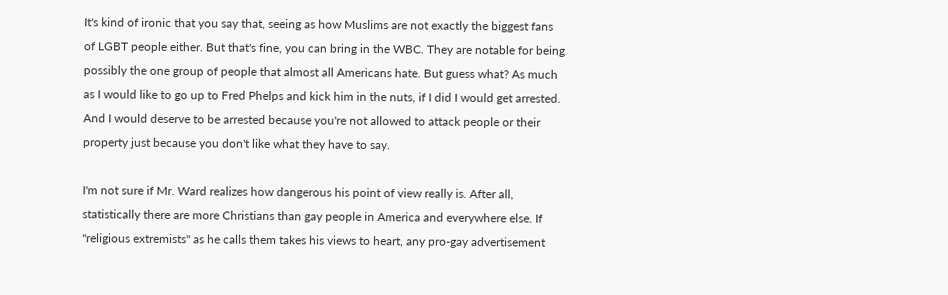It's kind of ironic that you say that, seeing as how Muslims are not exactly the biggest fans of LGBT people either. But that's fine, you can bring in the WBC. They are notable for being possibly the one group of people that almost all Americans hate. But guess what? As much as I would like to go up to Fred Phelps and kick him in the nuts, if I did I would get arrested. And I would deserve to be arrested because you're not allowed to attack people or their property just because you don't like what they have to say.

I'm not sure if Mr. Ward realizes how dangerous his point of view really is. After all, statistically there are more Christians than gay people in America and everywhere else. If "religious extremists" as he calls them takes his views to heart, any pro-gay advertisement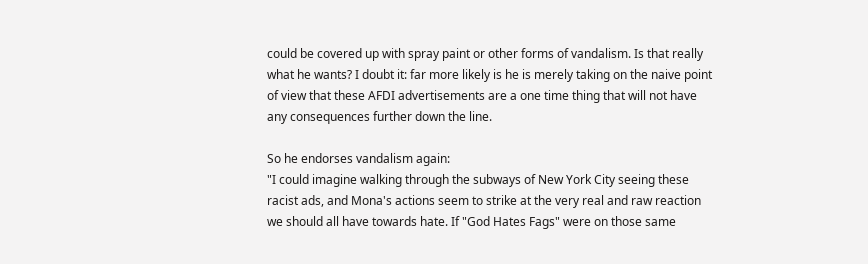could be covered up with spray paint or other forms of vandalism. Is that really what he wants? I doubt it: far more likely is he is merely taking on the naive point of view that these AFDI advertisements are a one time thing that will not have any consequences further down the line.

So he endorses vandalism again:
"I could imagine walking through the subways of New York City seeing these racist ads, and Mona's actions seem to strike at the very real and raw reaction we should all have towards hate. If "God Hates Fags" were on those same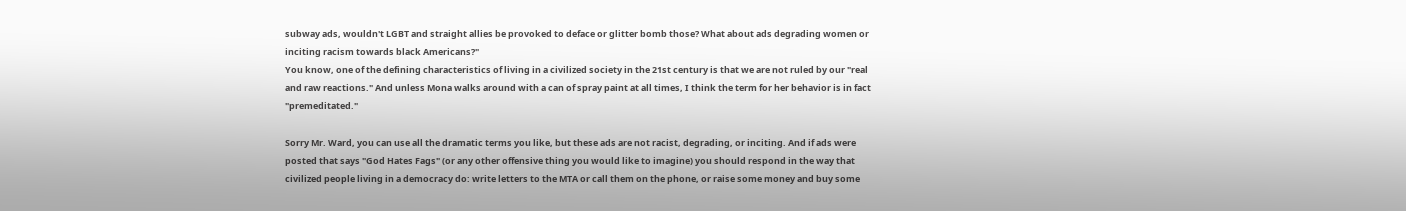subway ads, wouldn't LGBT and straight allies be provoked to deface or glitter bomb those? What about ads degrading women or inciting racism towards black Americans?"
You know, one of the defining characteristics of living in a civilized society in the 21st century is that we are not ruled by our "real and raw reactions." And unless Mona walks around with a can of spray paint at all times, I think the term for her behavior is in fact "premeditated."

Sorry Mr. Ward, you can use all the dramatic terms you like, but these ads are not racist, degrading, or inciting. And if ads were posted that says "God Hates Fags" (or any other offensive thing you would like to imagine) you should respond in the way that civilized people living in a democracy do: write letters to the MTA or call them on the phone, or raise some money and buy some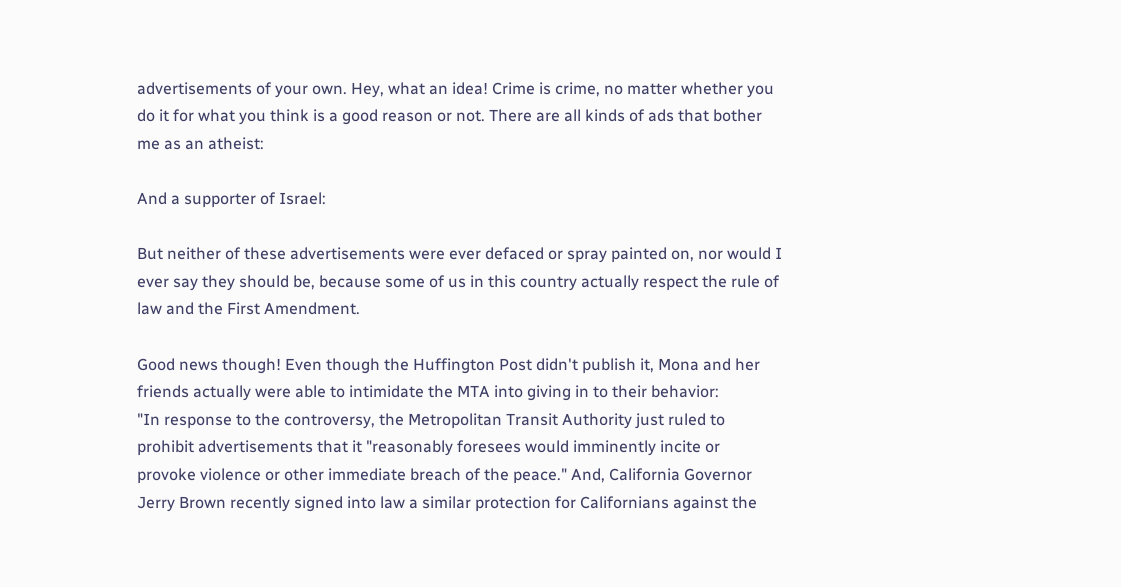advertisements of your own. Hey, what an idea! Crime is crime, no matter whether you do it for what you think is a good reason or not. There are all kinds of ads that bother me as an atheist:

And a supporter of Israel:

But neither of these advertisements were ever defaced or spray painted on, nor would I ever say they should be, because some of us in this country actually respect the rule of law and the First Amendment.

Good news though! Even though the Huffington Post didn't publish it, Mona and her friends actually were able to intimidate the MTA into giving in to their behavior:
"In response to the controversy, the Metropolitan Transit Authority just ruled to prohibit advertisements that it "reasonably foresees would imminently incite or provoke violence or other immediate breach of the peace." And, California Governor Jerry Brown recently signed into law a similar protection for Californians against the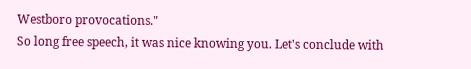Westboro provocations."
So long free speech, it was nice knowing you. Let's conclude with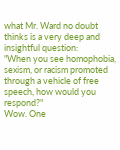what Mr. Ward no doubt thinks is a very deep and insightful question:
"When you see homophobia, sexism, or racism promoted through a vehicle of free speech, how would you respond?"
Wow. One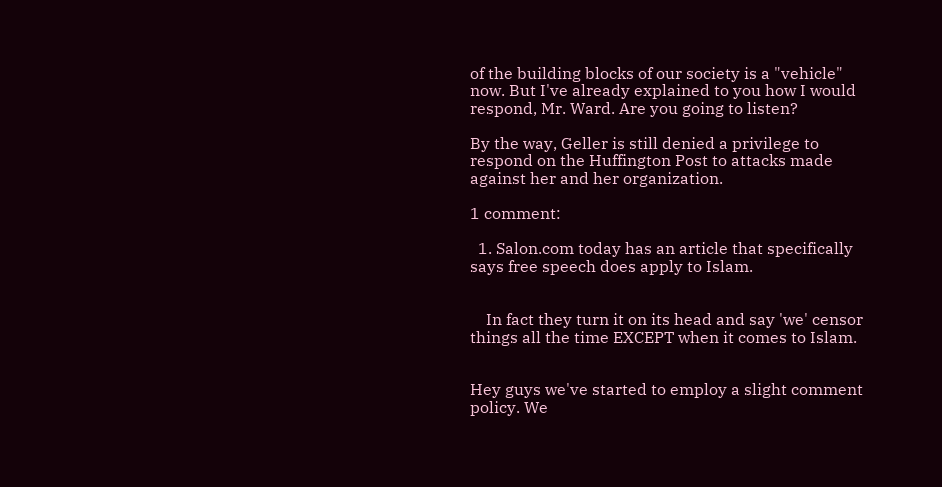of the building blocks of our society is a "vehicle" now. But I've already explained to you how I would respond, Mr. Ward. Are you going to listen?

By the way, Geller is still denied a privilege to respond on the Huffington Post to attacks made against her and her organization.

1 comment:

  1. Salon.com today has an article that specifically says free speech does apply to Islam.


    In fact they turn it on its head and say 'we' censor things all the time EXCEPT when it comes to Islam.


Hey guys we've started to employ a slight comment policy. We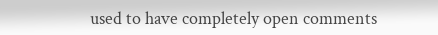used to have completely open comments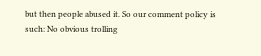but then people abused it. So our comment policy is such: No obvious trolling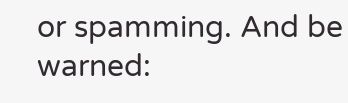or spamming. And be warned: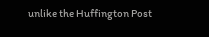unlike the Huffington Post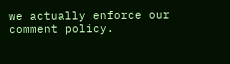we actually enforce our comment policy.